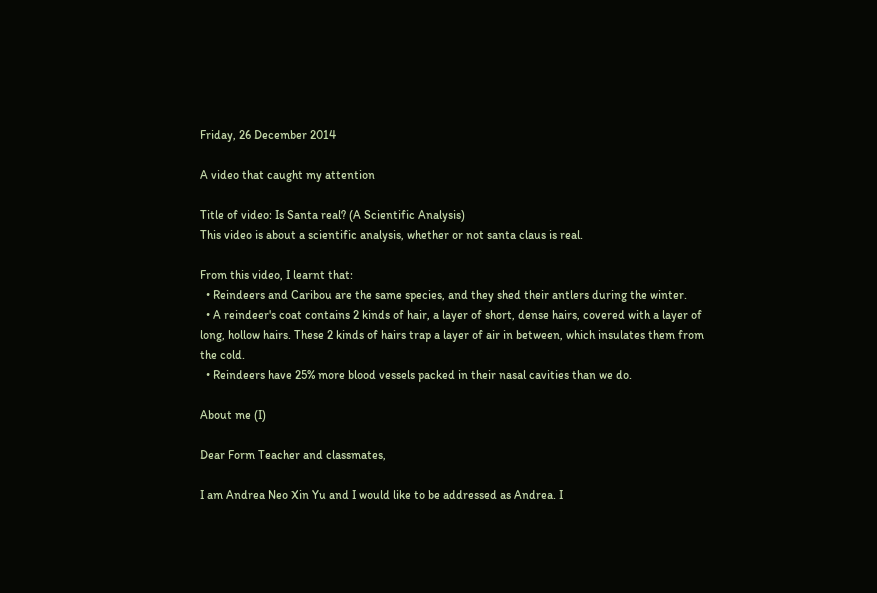Friday, 26 December 2014

A video that caught my attention

Title of video: Is Santa real? (A Scientific Analysis)
This video is about a scientific analysis, whether or not santa claus is real.

From this video, I learnt that:
  • Reindeers and Caribou are the same species, and they shed their antlers during the winter.
  • A reindeer's coat contains 2 kinds of hair, a layer of short, dense hairs, covered with a layer of long, hollow hairs. These 2 kinds of hairs trap a layer of air in between, which insulates them from the cold.
  • Reindeers have 25% more blood vessels packed in their nasal cavities than we do.

About me (I)

Dear Form Teacher and classmates,

I am Andrea Neo Xin Yu and I would like to be addressed as Andrea. I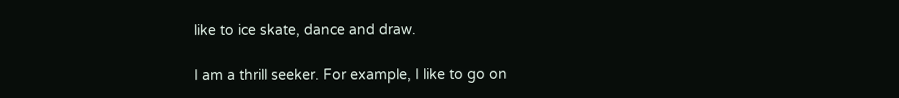like to ice skate, dance and draw.

I am a thrill seeker. For example, I like to go on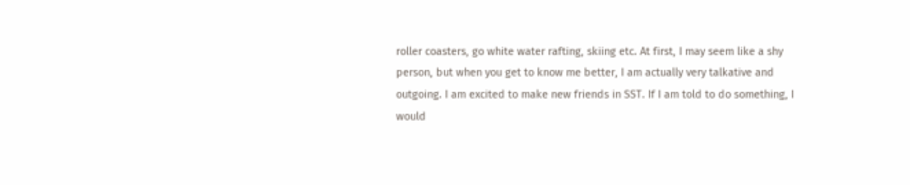roller coasters, go white water rafting, skiing etc. At first, I may seem like a shy person, but when you get to know me better, I am actually very talkative and outgoing. I am excited to make new friends in SST. If I am told to do something, I would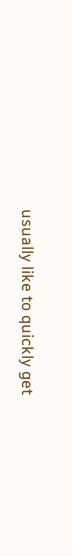usually like to quickly get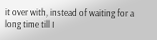it over with, instead of waiting for a long time till I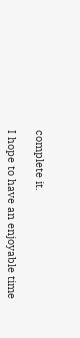complete it.

I hope to have an enjoyable time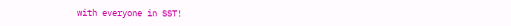with everyone in SST!